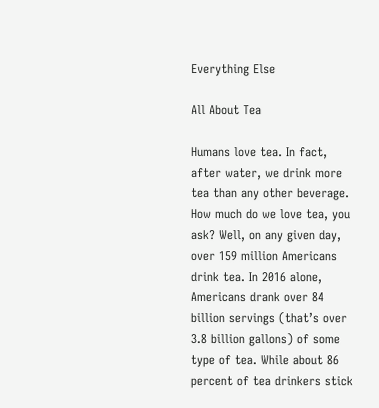Everything Else

All About Tea

Humans love tea. In fact, after water, we drink more tea than any other beverage. How much do we love tea, you ask? Well, on any given day, over 159 million Americans drink tea. In 2016 alone, Americans drank over 84 billion servings (that’s over 3.8 billion gallons) of some type of tea. While about 86 percent of tea drinkers stick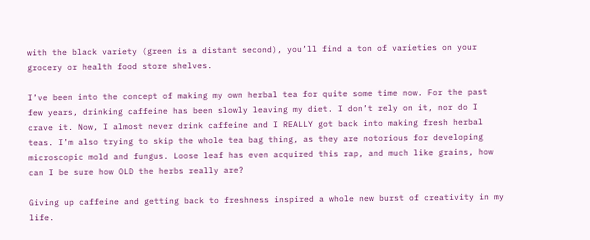with the black variety (green is a distant second), you’ll find a ton of varieties on your grocery or health food store shelves.

I’ve been into the concept of making my own herbal tea for quite some time now. For the past few years, drinking caffeine has been slowly leaving my diet. I don’t rely on it, nor do I crave it. Now, I almost never drink caffeine and I REALLY got back into making fresh herbal teas. I’m also trying to skip the whole tea bag thing, as they are notorious for developing microscopic mold and fungus. Loose leaf has even acquired this rap, and much like grains, how can I be sure how OLD the herbs really are?

Giving up caffeine and getting back to freshness inspired a whole new burst of creativity in my life.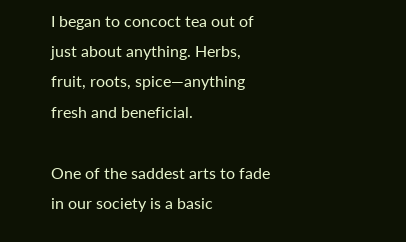I began to concoct tea out of just about anything. Herbs, fruit, roots, spice—anything fresh and beneficial.

One of the saddest arts to fade in our society is a basic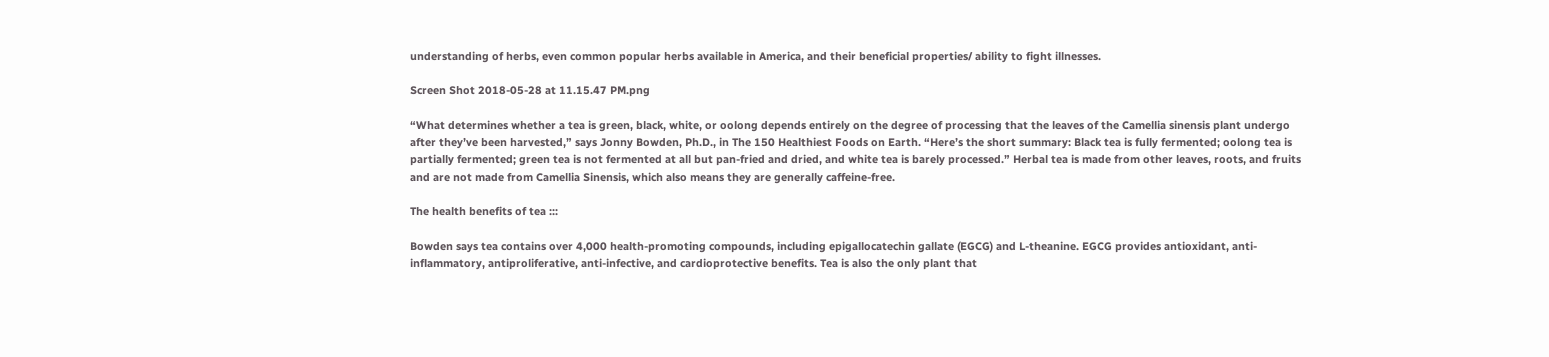understanding of herbs, even common popular herbs available in America, and their beneficial properties/ ability to fight illnesses.

Screen Shot 2018-05-28 at 11.15.47 PM.png

“What determines whether a tea is green, black, white, or oolong depends entirely on the degree of processing that the leaves of the Camellia sinensis plant undergo after they’ve been harvested,” says Jonny Bowden, Ph.D., in The 150 Healthiest Foods on Earth. “Here’s the short summary: Black tea is fully fermented; oolong tea is partially fermented; green tea is not fermented at all but pan-fried and dried, and white tea is barely processed.” Herbal tea is made from other leaves, roots, and fruits and are not made from Camellia Sinensis, which also means they are generally caffeine-free.

The health benefits of tea :::

Bowden says tea contains over 4,000 health-promoting compounds, including epigallocatechin gallate (EGCG) and L-theanine. EGCG provides antioxidant, anti-inflammatory, antiproliferative, anti-infective, and cardioprotective benefits. Tea is also the only plant that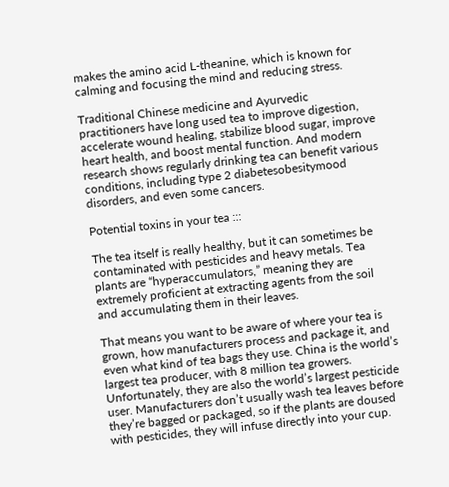makes the amino acid L-theanine, which is known for calming and focusing the mind and reducing stress.

Traditional Chinese medicine and Ayurvedic practitioners have long used tea to improve digestion, accelerate wound healing, stabilize blood sugar, improve heart health, and boost mental function. And modern research shows regularly drinking tea can benefit various conditions, including type 2 diabetesobesitymood disorders, and even some cancers.

Potential toxins in your tea :::

The tea itself is really healthy, but it can sometimes be contaminated with pesticides and heavy metals. Tea plants are “hyperaccumulators,” meaning they are extremely proficient at extracting agents from the soil and accumulating them in their leaves.

That means you want to be aware of where your tea is grown, how manufacturers process and package it, and even what kind of tea bags they use. China is the world’s largest tea producer, with 8 million tea growers. Unfortunately, they are also the world’s largest pesticide user. Manufacturers don’t usually wash tea leaves before they’re bagged or packaged, so if the plants are doused with pesticides, they will infuse directly into your cup.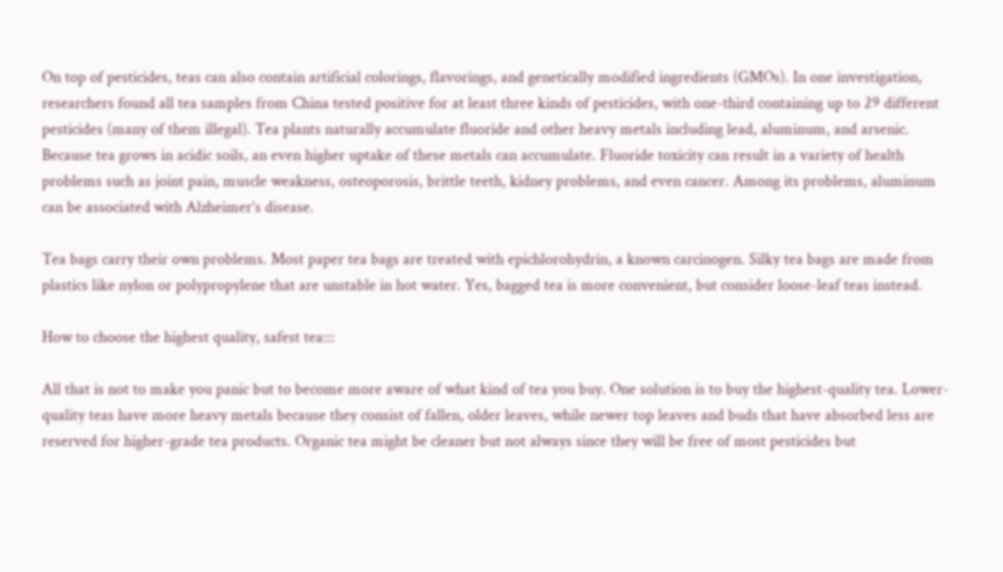On top of pesticides, teas can also contain artificial colorings, flavorings, and genetically modified ingredients (GMOs). In one investigation, researchers found all tea samples from China tested positive for at least three kinds of pesticides, with one-third containing up to 29 different pesticides (many of them illegal). Tea plants naturally accumulate fluoride and other heavy metals including lead, aluminum, and arsenic. Because tea grows in acidic soils, an even higher uptake of these metals can accumulate. Fluoride toxicity can result in a variety of health problems such as joint pain, muscle weakness, osteoporosis, brittle teeth, kidney problems, and even cancer. Among its problems, aluminum can be associated with Alzheimer’s disease.

Tea bags carry their own problems. Most paper tea bags are treated with epichlorohydrin, a known carcinogen. Silky tea bags are made from plastics like nylon or polypropylene that are unstable in hot water. Yes, bagged tea is more convenient, but consider loose-leaf teas instead.

How to choose the highest quality, safest tea:::

All that is not to make you panic but to become more aware of what kind of tea you buy. One solution is to buy the highest-quality tea. Lower-quality teas have more heavy metals because they consist of fallen, older leaves, while newer top leaves and buds that have absorbed less are reserved for higher-grade tea products. Organic tea might be cleaner but not always since they will be free of most pesticides but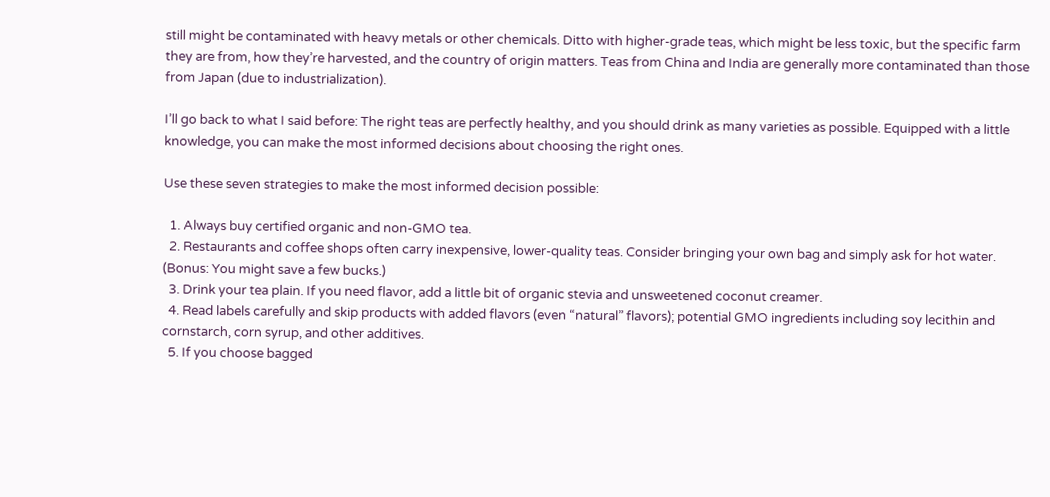still might be contaminated with heavy metals or other chemicals. Ditto with higher-grade teas, which might be less toxic, but the specific farm they are from, how they’re harvested, and the country of origin matters. Teas from China and India are generally more contaminated than those from Japan (due to industrialization).

I’ll go back to what I said before: The right teas are perfectly healthy, and you should drink as many varieties as possible. Equipped with a little knowledge, you can make the most informed decisions about choosing the right ones.

Use these seven strategies to make the most informed decision possible:

  1. Always buy certified organic and non-GMO tea.
  2. Restaurants and coffee shops often carry inexpensive, lower-quality teas. Consider bringing your own bag and simply ask for hot water. (Bonus: You might save a few bucks.)
  3. Drink your tea plain. If you need flavor, add a little bit of organic stevia and unsweetened coconut creamer.
  4. Read labels carefully and skip products with added flavors (even “natural” flavors); potential GMO ingredients including soy lecithin and cornstarch, corn syrup, and other additives.
  5. If you choose bagged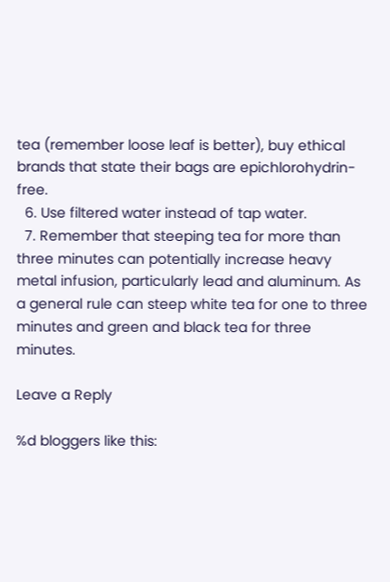tea (remember loose leaf is better), buy ethical brands that state their bags are epichlorohydrin-free.
  6. Use filtered water instead of tap water.
  7. Remember that steeping tea for more than three minutes can potentially increase heavy metal infusion, particularly lead and aluminum. As a general rule can steep white tea for one to three minutes and green and black tea for three minutes.

Leave a Reply

%d bloggers like this: